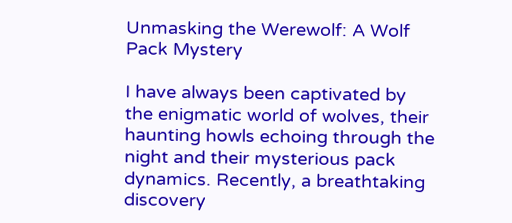Unmasking the Werewolf: A Wolf Pack Mystery

I have always been captivated by the enigmatic world of wolves, their haunting howls echoing through the night and their mysterious pack dynamics. Recently, a breathtaking discovery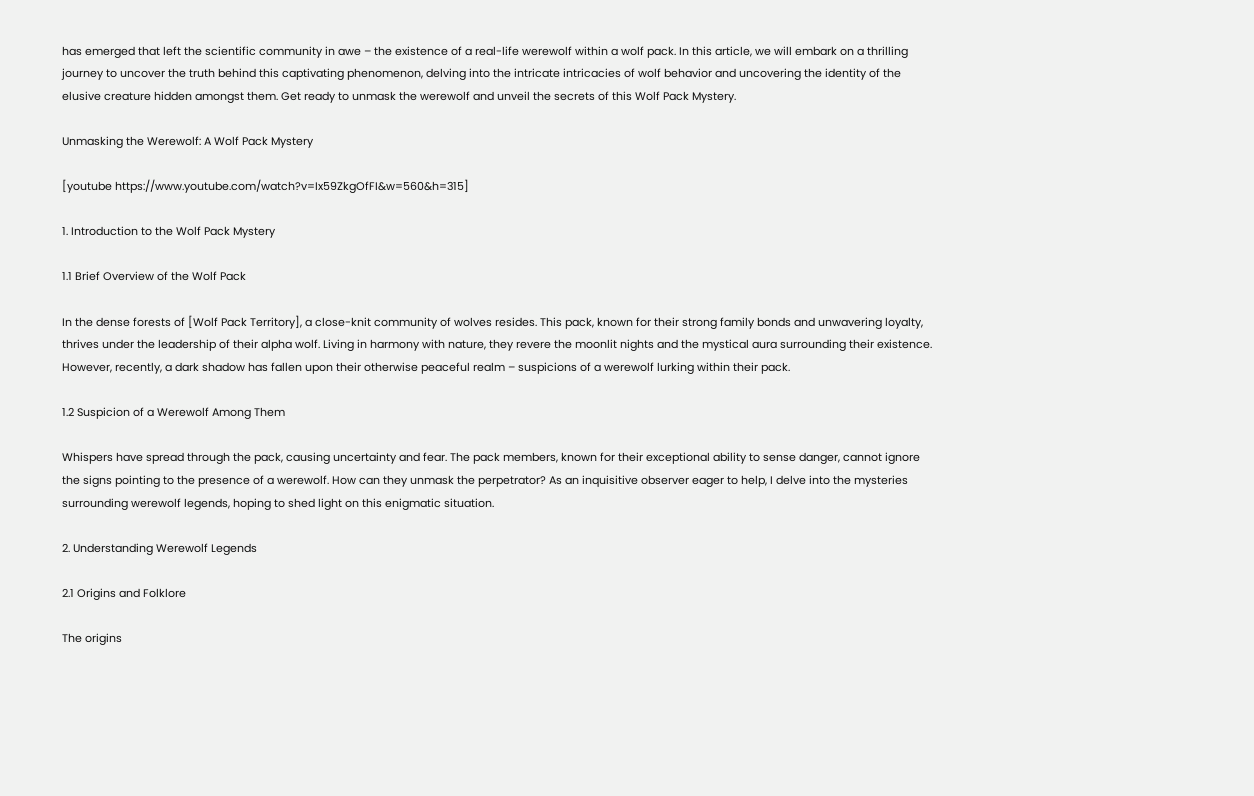has emerged that left the scientific community in awe – the existence of a real-life werewolf within a wolf pack. In this article, we will embark on a thrilling journey to uncover the truth behind this captivating phenomenon, delving into the intricate intricacies of wolf behavior and uncovering the identity of the elusive creature hidden amongst them. Get ready to unmask the werewolf and unveil the secrets of this Wolf Pack Mystery.

Unmasking the Werewolf: A Wolf Pack Mystery

[youtube https://www.youtube.com/watch?v=Ix59ZkgOfFI&w=560&h=315]

1. Introduction to the Wolf Pack Mystery

1.1 Brief Overview of the Wolf Pack

In the dense forests of [Wolf Pack Territory], a close-knit community of wolves resides. This pack, known for their strong family bonds and unwavering loyalty, thrives under the leadership of their alpha wolf. Living in harmony with nature, they revere the moonlit nights and the mystical aura surrounding their existence. However, recently, a dark shadow has fallen upon their otherwise peaceful realm – suspicions of a werewolf lurking within their pack.

1.2 Suspicion of a Werewolf Among Them

Whispers have spread through the pack, causing uncertainty and fear. The pack members, known for their exceptional ability to sense danger, cannot ignore the signs pointing to the presence of a werewolf. How can they unmask the perpetrator? As an inquisitive observer eager to help, I delve into the mysteries surrounding werewolf legends, hoping to shed light on this enigmatic situation.

2. Understanding Werewolf Legends

2.1 Origins and Folklore

The origins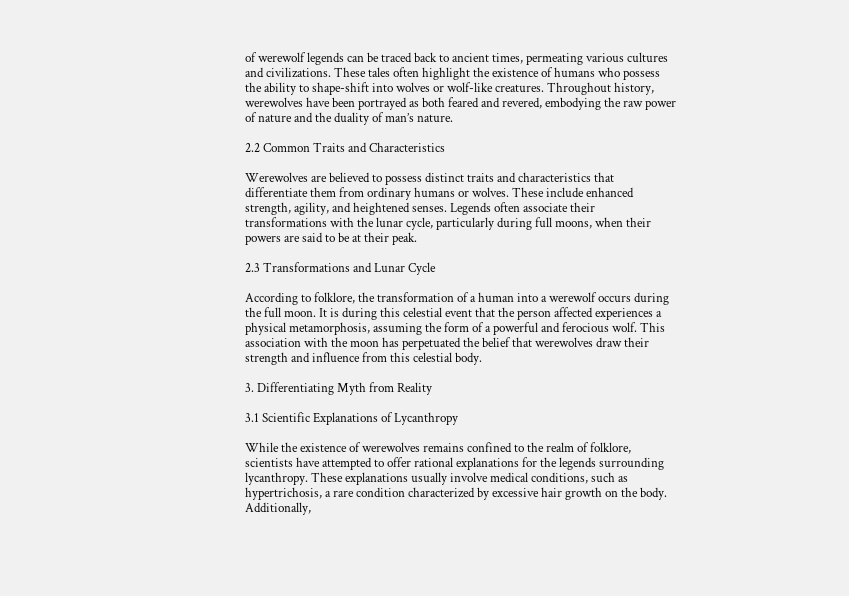of werewolf legends can be traced back to ancient times, permeating various cultures and civilizations. These tales often highlight the existence of humans who possess the ability to shape-shift into wolves or wolf-like creatures. Throughout history, werewolves have been portrayed as both feared and revered, embodying the raw power of nature and the duality of man’s nature.

2.2 Common Traits and Characteristics

Werewolves are believed to possess distinct traits and characteristics that differentiate them from ordinary humans or wolves. These include enhanced strength, agility, and heightened senses. Legends often associate their transformations with the lunar cycle, particularly during full moons, when their powers are said to be at their peak.

2.3 Transformations and Lunar Cycle

According to folklore, the transformation of a human into a werewolf occurs during the full moon. It is during this celestial event that the person affected experiences a physical metamorphosis, assuming the form of a powerful and ferocious wolf. This association with the moon has perpetuated the belief that werewolves draw their strength and influence from this celestial body.

3. Differentiating Myth from Reality

3.1 Scientific Explanations of Lycanthropy

While the existence of werewolves remains confined to the realm of folklore, scientists have attempted to offer rational explanations for the legends surrounding lycanthropy. These explanations usually involve medical conditions, such as hypertrichosis, a rare condition characterized by excessive hair growth on the body. Additionally,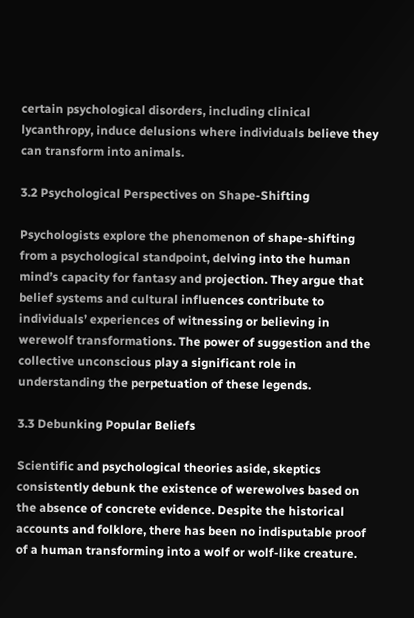certain psychological disorders, including clinical lycanthropy, induce delusions where individuals believe they can transform into animals.

3.2 Psychological Perspectives on Shape-Shifting

Psychologists explore the phenomenon of shape-shifting from a psychological standpoint, delving into the human mind’s capacity for fantasy and projection. They argue that belief systems and cultural influences contribute to individuals’ experiences of witnessing or believing in werewolf transformations. The power of suggestion and the collective unconscious play a significant role in understanding the perpetuation of these legends.

3.3 Debunking Popular Beliefs

Scientific and psychological theories aside, skeptics consistently debunk the existence of werewolves based on the absence of concrete evidence. Despite the historical accounts and folklore, there has been no indisputable proof of a human transforming into a wolf or wolf-like creature.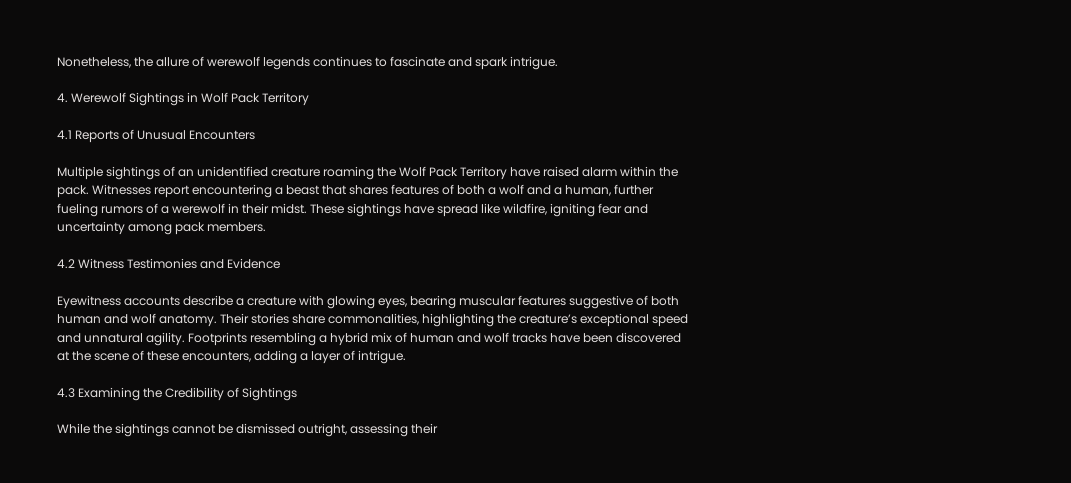Nonetheless, the allure of werewolf legends continues to fascinate and spark intrigue.

4. Werewolf Sightings in Wolf Pack Territory

4.1 Reports of Unusual Encounters

Multiple sightings of an unidentified creature roaming the Wolf Pack Territory have raised alarm within the pack. Witnesses report encountering a beast that shares features of both a wolf and a human, further fueling rumors of a werewolf in their midst. These sightings have spread like wildfire, igniting fear and uncertainty among pack members.

4.2 Witness Testimonies and Evidence

Eyewitness accounts describe a creature with glowing eyes, bearing muscular features suggestive of both human and wolf anatomy. Their stories share commonalities, highlighting the creature’s exceptional speed and unnatural agility. Footprints resembling a hybrid mix of human and wolf tracks have been discovered at the scene of these encounters, adding a layer of intrigue.

4.3 Examining the Credibility of Sightings

While the sightings cannot be dismissed outright, assessing their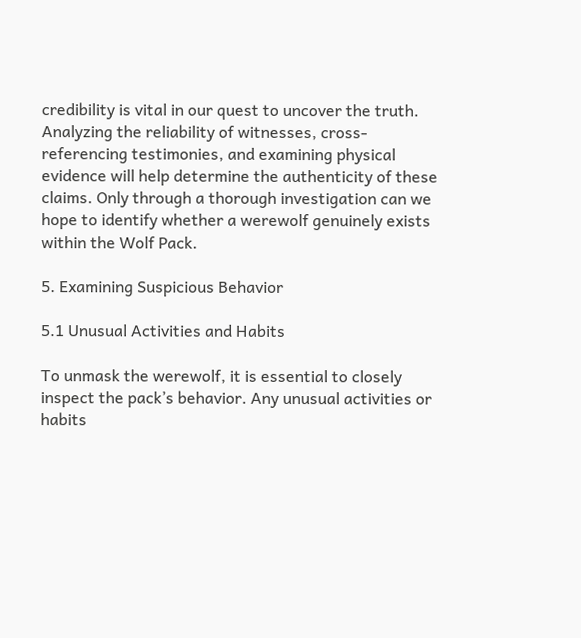credibility is vital in our quest to uncover the truth. Analyzing the reliability of witnesses, cross-referencing testimonies, and examining physical evidence will help determine the authenticity of these claims. Only through a thorough investigation can we hope to identify whether a werewolf genuinely exists within the Wolf Pack.

5. Examining Suspicious Behavior

5.1 Unusual Activities and Habits

To unmask the werewolf, it is essential to closely inspect the pack’s behavior. Any unusual activities or habits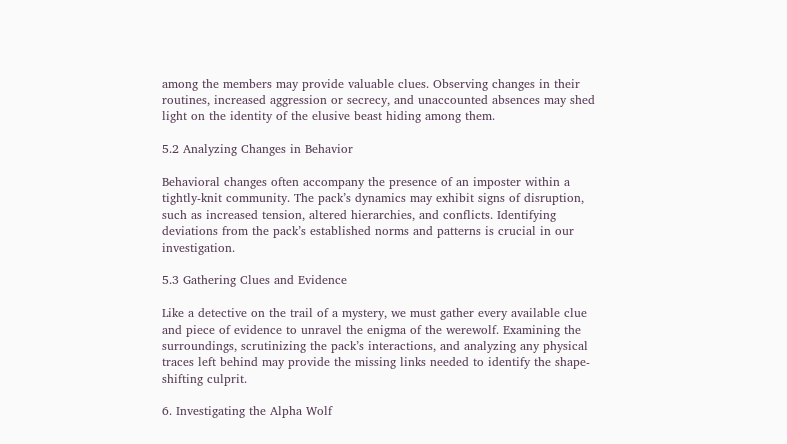among the members may provide valuable clues. Observing changes in their routines, increased aggression or secrecy, and unaccounted absences may shed light on the identity of the elusive beast hiding among them.

5.2 Analyzing Changes in Behavior

Behavioral changes often accompany the presence of an imposter within a tightly-knit community. The pack’s dynamics may exhibit signs of disruption, such as increased tension, altered hierarchies, and conflicts. Identifying deviations from the pack’s established norms and patterns is crucial in our investigation.

5.3 Gathering Clues and Evidence

Like a detective on the trail of a mystery, we must gather every available clue and piece of evidence to unravel the enigma of the werewolf. Examining the surroundings, scrutinizing the pack’s interactions, and analyzing any physical traces left behind may provide the missing links needed to identify the shape-shifting culprit.

6. Investigating the Alpha Wolf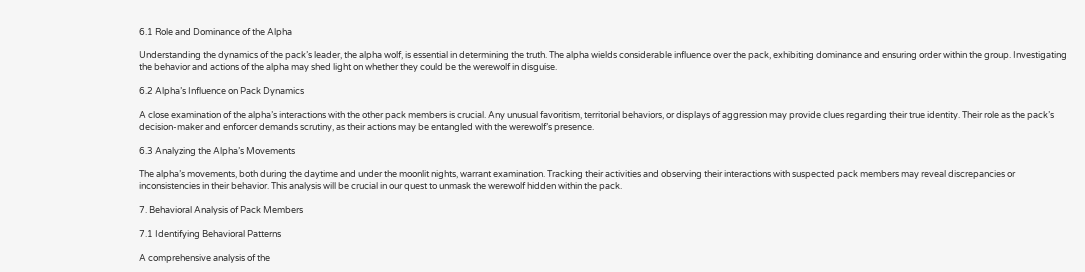6.1 Role and Dominance of the Alpha

Understanding the dynamics of the pack’s leader, the alpha wolf, is essential in determining the truth. The alpha wields considerable influence over the pack, exhibiting dominance and ensuring order within the group. Investigating the behavior and actions of the alpha may shed light on whether they could be the werewolf in disguise.

6.2 Alpha’s Influence on Pack Dynamics

A close examination of the alpha’s interactions with the other pack members is crucial. Any unusual favoritism, territorial behaviors, or displays of aggression may provide clues regarding their true identity. Their role as the pack’s decision-maker and enforcer demands scrutiny, as their actions may be entangled with the werewolf’s presence.

6.3 Analyzing the Alpha’s Movements

The alpha’s movements, both during the daytime and under the moonlit nights, warrant examination. Tracking their activities and observing their interactions with suspected pack members may reveal discrepancies or inconsistencies in their behavior. This analysis will be crucial in our quest to unmask the werewolf hidden within the pack.

7. Behavioral Analysis of Pack Members

7.1 Identifying Behavioral Patterns

A comprehensive analysis of the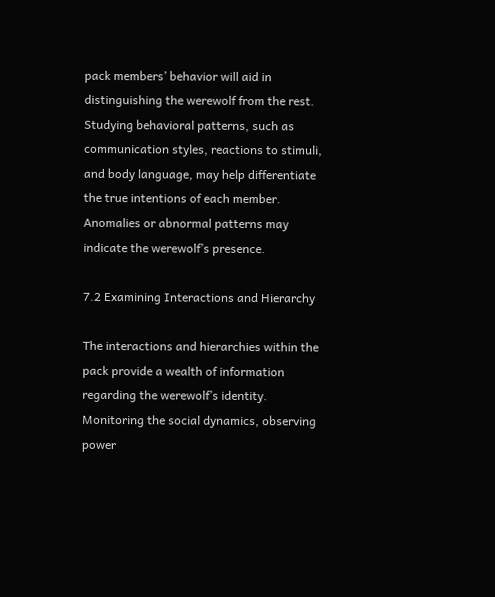pack members’ behavior will aid in distinguishing the werewolf from the rest. Studying behavioral patterns, such as communication styles, reactions to stimuli, and body language, may help differentiate the true intentions of each member. Anomalies or abnormal patterns may indicate the werewolf’s presence.

7.2 Examining Interactions and Hierarchy

The interactions and hierarchies within the pack provide a wealth of information regarding the werewolf’s identity. Monitoring the social dynamics, observing power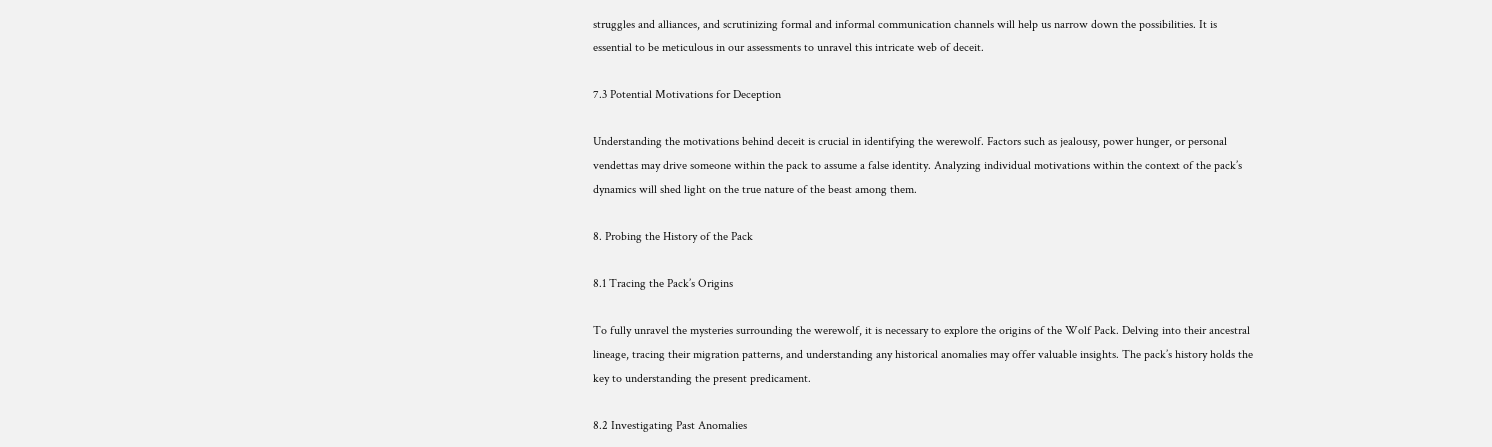struggles and alliances, and scrutinizing formal and informal communication channels will help us narrow down the possibilities. It is essential to be meticulous in our assessments to unravel this intricate web of deceit.

7.3 Potential Motivations for Deception

Understanding the motivations behind deceit is crucial in identifying the werewolf. Factors such as jealousy, power hunger, or personal vendettas may drive someone within the pack to assume a false identity. Analyzing individual motivations within the context of the pack’s dynamics will shed light on the true nature of the beast among them.

8. Probing the History of the Pack

8.1 Tracing the Pack’s Origins

To fully unravel the mysteries surrounding the werewolf, it is necessary to explore the origins of the Wolf Pack. Delving into their ancestral lineage, tracing their migration patterns, and understanding any historical anomalies may offer valuable insights. The pack’s history holds the key to understanding the present predicament.

8.2 Investigating Past Anomalies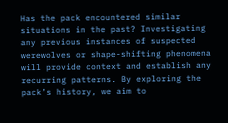Has the pack encountered similar situations in the past? Investigating any previous instances of suspected werewolves or shape-shifting phenomena will provide context and establish any recurring patterns. By exploring the pack’s history, we aim to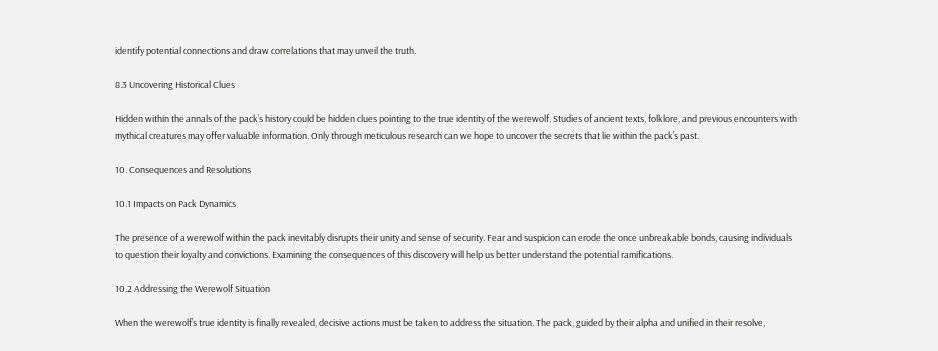identify potential connections and draw correlations that may unveil the truth.

8.3 Uncovering Historical Clues

Hidden within the annals of the pack’s history could be hidden clues pointing to the true identity of the werewolf. Studies of ancient texts, folklore, and previous encounters with mythical creatures may offer valuable information. Only through meticulous research can we hope to uncover the secrets that lie within the pack’s past.

10. Consequences and Resolutions

10.1 Impacts on Pack Dynamics

The presence of a werewolf within the pack inevitably disrupts their unity and sense of security. Fear and suspicion can erode the once unbreakable bonds, causing individuals to question their loyalty and convictions. Examining the consequences of this discovery will help us better understand the potential ramifications.

10.2 Addressing the Werewolf Situation

When the werewolf’s true identity is finally revealed, decisive actions must be taken to address the situation. The pack, guided by their alpha and unified in their resolve,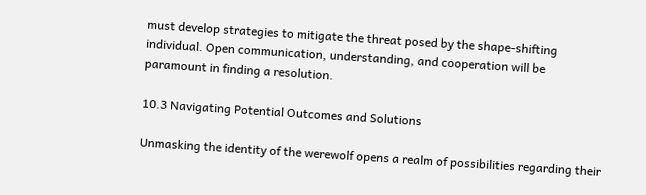must develop strategies to mitigate the threat posed by the shape-shifting individual. Open communication, understanding, and cooperation will be paramount in finding a resolution.

10.3 Navigating Potential Outcomes and Solutions

Unmasking the identity of the werewolf opens a realm of possibilities regarding their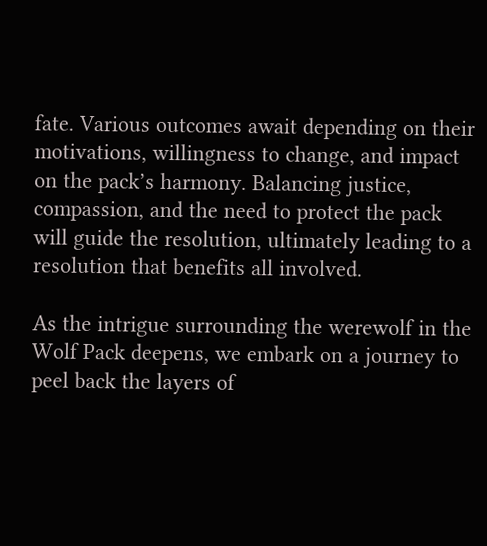fate. Various outcomes await depending on their motivations, willingness to change, and impact on the pack’s harmony. Balancing justice, compassion, and the need to protect the pack will guide the resolution, ultimately leading to a resolution that benefits all involved.

As the intrigue surrounding the werewolf in the Wolf Pack deepens, we embark on a journey to peel back the layers of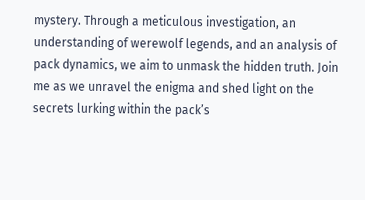mystery. Through a meticulous investigation, an understanding of werewolf legends, and an analysis of pack dynamics, we aim to unmask the hidden truth. Join me as we unravel the enigma and shed light on the secrets lurking within the pack’s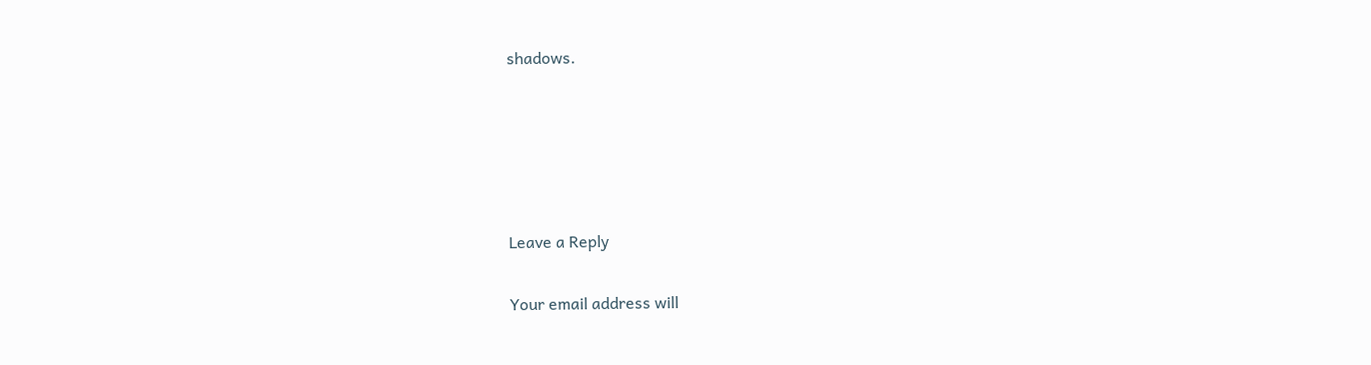shadows.





Leave a Reply

Your email address will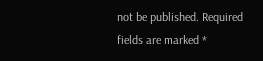not be published. Required fields are marked *